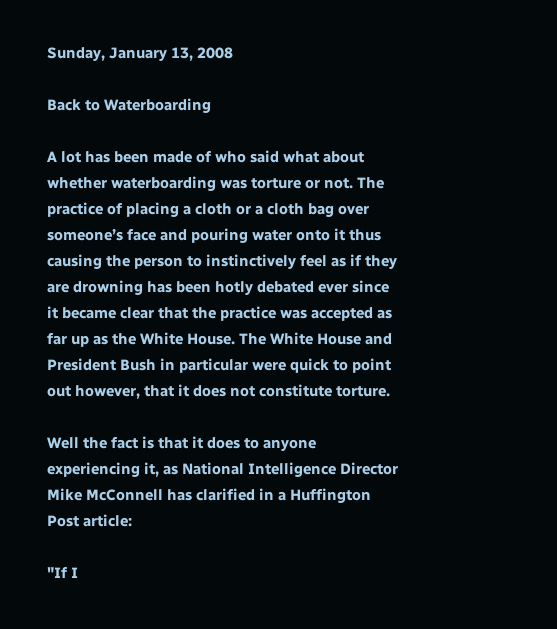Sunday, January 13, 2008

Back to Waterboarding

A lot has been made of who said what about whether waterboarding was torture or not. The practice of placing a cloth or a cloth bag over someone’s face and pouring water onto it thus causing the person to instinctively feel as if they are drowning has been hotly debated ever since it became clear that the practice was accepted as far up as the White House. The White House and President Bush in particular were quick to point out however, that it does not constitute torture.

Well the fact is that it does to anyone experiencing it, as National Intelligence Director Mike McConnell has clarified in a Huffington Post article:

"If I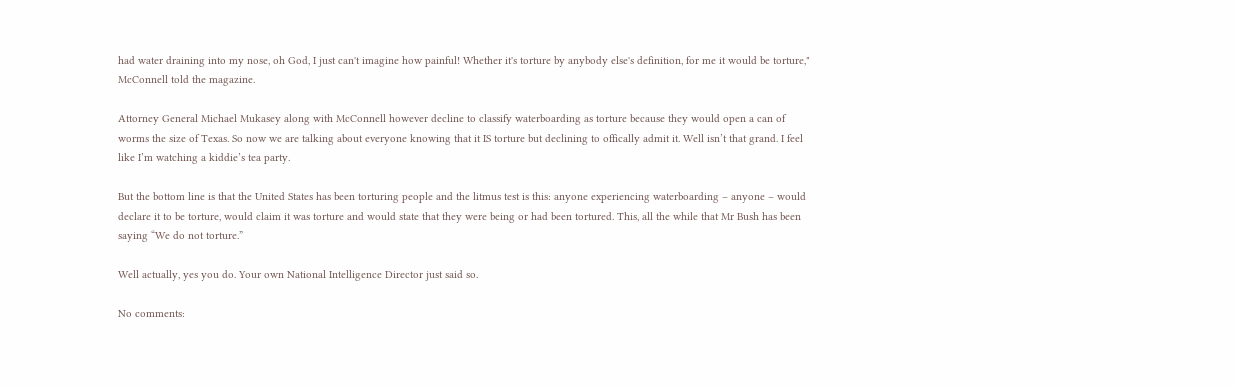had water draining into my nose, oh God, I just can't imagine how painful! Whether it's torture by anybody else's definition, for me it would be torture," McConnell told the magazine.

Attorney General Michael Mukasey along with McConnell however decline to classify waterboarding as torture because they would open a can of worms the size of Texas. So now we are talking about everyone knowing that it IS torture but declining to offically admit it. Well isn’t that grand. I feel like I’m watching a kiddie’s tea party.

But the bottom line is that the United States has been torturing people and the litmus test is this: anyone experiencing waterboarding – anyone – would declare it to be torture, would claim it was torture and would state that they were being or had been tortured. This, all the while that Mr Bush has been saying “We do not torture.”

Well actually, yes you do. Your own National Intelligence Director just said so.

No comments: